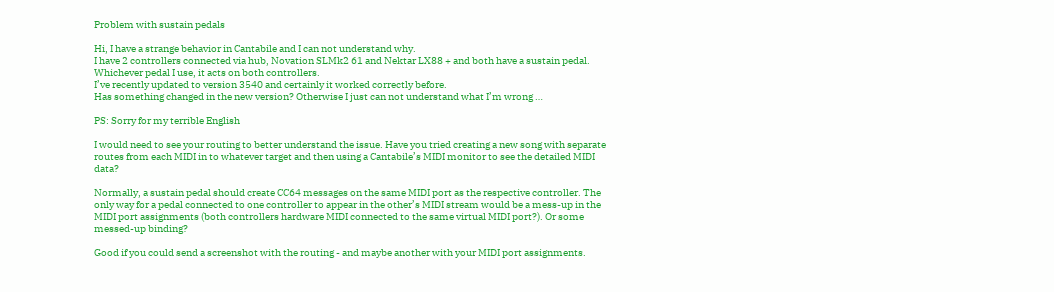Problem with sustain pedals

Hi, I have a strange behavior in Cantabile and I can not understand why.
I have 2 controllers connected via hub, Novation SLMk2 61 and Nektar LX88 + and both have a sustain pedal.
Whichever pedal I use, it acts on both controllers.
I’ve recently updated to version 3540 and certainly it worked correctly before.
Has something changed in the new version? Otherwise I just can not understand what I’m wrong …

PS: Sorry for my terrible English

I would need to see your routing to better understand the issue. Have you tried creating a new song with separate routes from each MIDI in to whatever target and then using a Cantabile’s MIDI monitor to see the detailed MIDI data?

Normally, a sustain pedal should create CC64 messages on the same MIDI port as the respective controller. The only way for a pedal connected to one controller to appear in the other’s MIDI stream would be a mess-up in the MIDI port assignments (both controllers hardware MIDI connected to the same virtual MIDI port?). Or some messed-up binding?

Good if you could send a screenshot with the routing - and maybe another with your MIDI port assignments.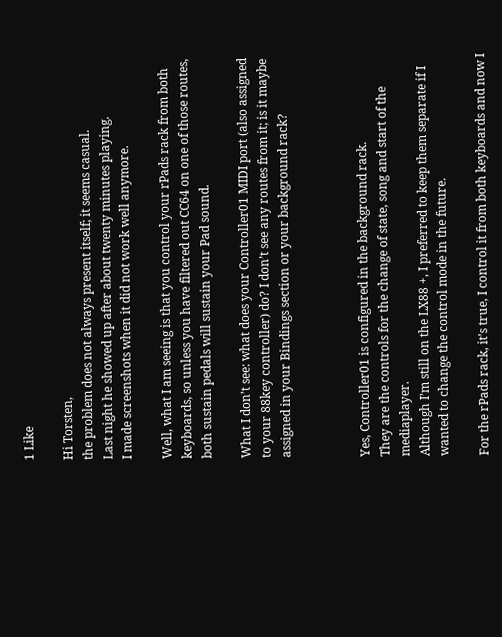1 Like

Hi Torsten,
the problem does not always present itself; it seems casual.
Last night he showed up after about twenty minutes playing.
I made screenshots when it did not work well anymore.

Well, what I am seeing is that you control your rPads rack from both keyboards, so unless you have filtered out CC64 on one of those routes, both sustain pedals will sustain your Pad sound.

What I don’t see: what does your Controller01 MIDI port (also assigned to your 88key controller) do? I don’t see any routes from it; is it maybe assigned in your Bindings section or your background rack?



Yes, Controller01 is configured in the background rack.
They are the controls for the change of state, song and start of the mediaplayer.
Although I’m still on the LX88 +, I preferred to keep them separate if I wanted to change the control mode in the future.

For the rPads rack, it’s true, I control it from both keyboards and now I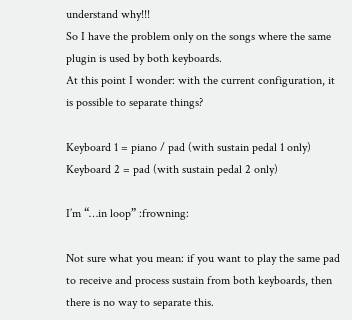understand why!!!
So I have the problem only on the songs where the same plugin is used by both keyboards.
At this point I wonder: with the current configuration, it is possible to separate things?

Keyboard 1 = piano / pad (with sustain pedal 1 only)
Keyboard 2 = pad (with sustain pedal 2 only)

I’m “…in loop” :frowning:

Not sure what you mean: if you want to play the same pad to receive and process sustain from both keyboards, then there is no way to separate this.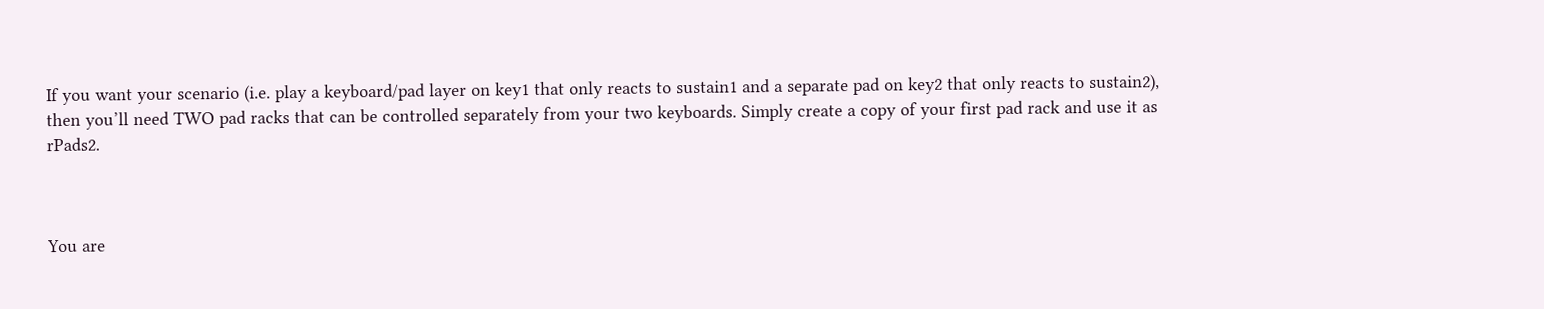If you want your scenario (i.e. play a keyboard/pad layer on key1 that only reacts to sustain1 and a separate pad on key2 that only reacts to sustain2), then you’ll need TWO pad racks that can be controlled separately from your two keyboards. Simply create a copy of your first pad rack and use it as rPads2.



You are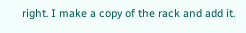right. I make a copy of the rack and add it.